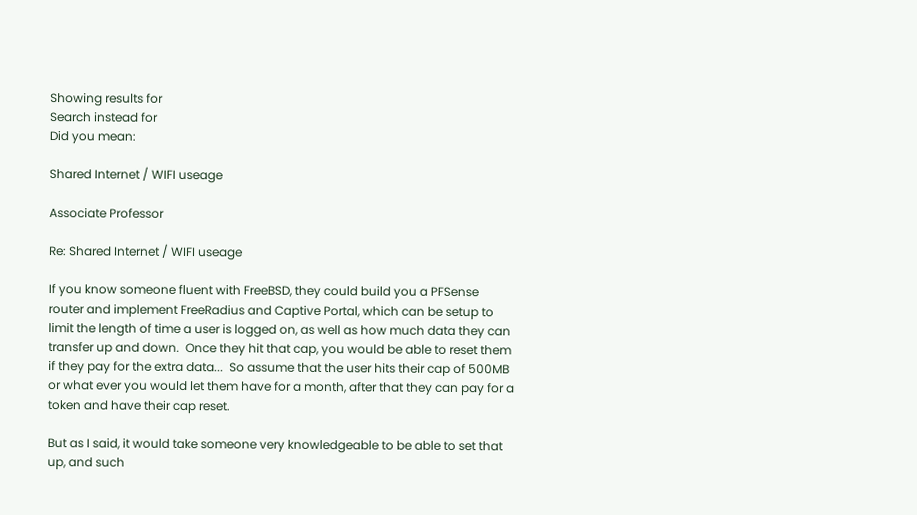Showing results for
Search instead for
Did you mean:

Shared Internet / WIFI useage

Associate Professor

Re: Shared Internet / WIFI useage

If you know someone fluent with FreeBSD, they could build you a PFSense router and implement FreeRadius and Captive Portal, which can be setup to limit the length of time a user is logged on, as well as how much data they can transfer up and down.  Once they hit that cap, you would be able to reset them if they pay for the extra data...  So assume that the user hits their cap of 500MB or what ever you would let them have for a month, after that they can pay for a token and have their cap reset.

But as I said, it would take someone very knowledgeable to be able to set that up, and such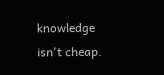knowledge isn't cheap.